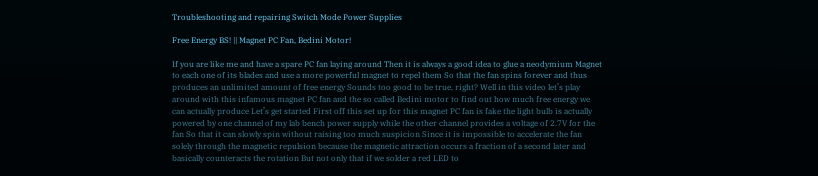Troubleshooting and repairing Switch Mode Power Supplies

Free Energy BS! || Magnet PC Fan, Bedini Motor!

If you are like me and have a spare PC fan laying around Then it is always a good idea to glue a neodymium Magnet to each one of its blades and use a more powerful magnet to repel them So that the fan spins forever and thus produces an unlimited amount of free energy Sounds too good to be true, right? Well in this video let’s play around with this infamous magnet PC fan and the so called Bedini motor to find out how much free energy we can actually produce Let’s get started First off this set up for this magnet PC fan is fake the light bulb is actually powered by one channel of my lab bench power supply while the other channel provides a voltage of 2.7V for the fan So that it can slowly spin without raising too much suspicion Since it is impossible to accelerate the fan solely through the magnetic repulsion because the magnetic attraction occurs a fraction of a second later and basically counteracts the rotation But not only that if we solder a red LED to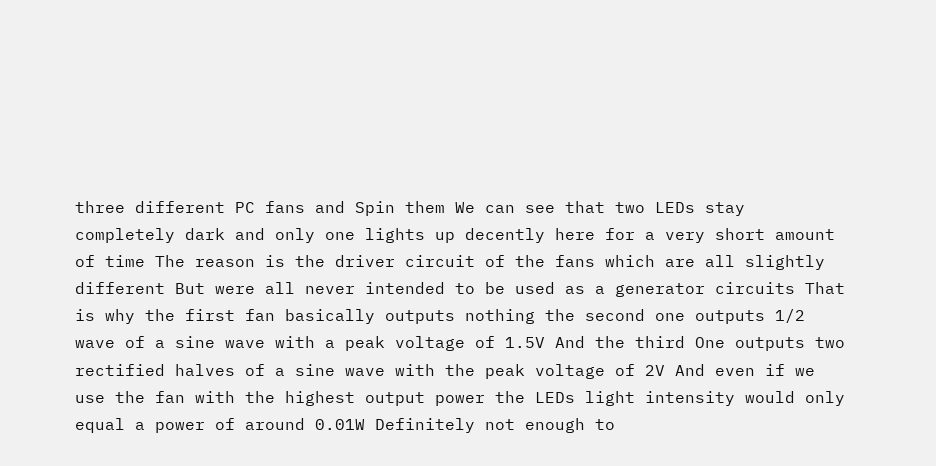three different PC fans and Spin them We can see that two LEDs stay completely dark and only one lights up decently here for a very short amount of time The reason is the driver circuit of the fans which are all slightly different But were all never intended to be used as a generator circuits That is why the first fan basically outputs nothing the second one outputs 1/2 wave of a sine wave with a peak voltage of 1.5V And the third One outputs two rectified halves of a sine wave with the peak voltage of 2V And even if we use the fan with the highest output power the LEDs light intensity would only equal a power of around 0.01W Definitely not enough to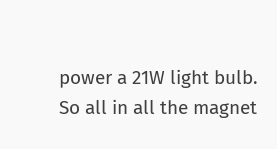power a 21W light bulb. So all in all the magnet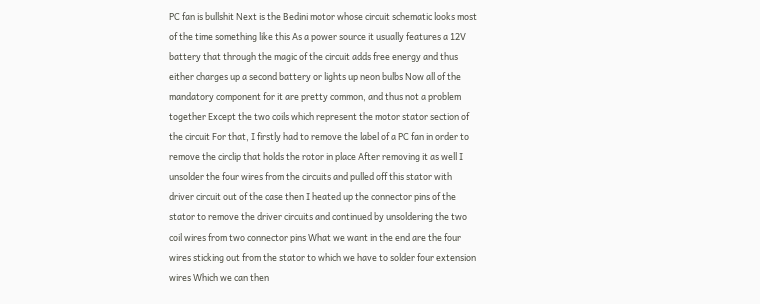PC fan is bullshit Next is the Bedini motor whose circuit schematic looks most of the time something like this As a power source it usually features a 12V battery that through the magic of the circuit adds free energy and thus either charges up a second battery or lights up neon bulbs Now all of the mandatory component for it are pretty common, and thus not a problem together Except the two coils which represent the motor stator section of the circuit For that, I firstly had to remove the label of a PC fan in order to remove the circlip that holds the rotor in place After removing it as well I unsolder the four wires from the circuits and pulled off this stator with driver circuit out of the case then I heated up the connector pins of the stator to remove the driver circuits and continued by unsoldering the two coil wires from two connector pins What we want in the end are the four wires sticking out from the stator to which we have to solder four extension wires Which we can then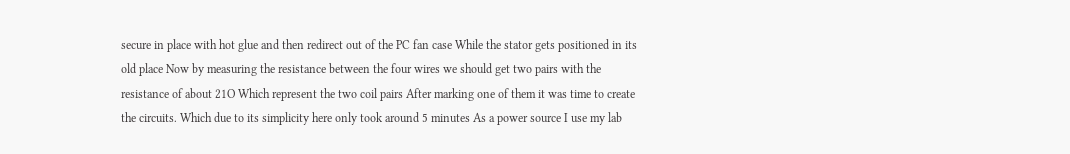secure in place with hot glue and then redirect out of the PC fan case While the stator gets positioned in its old place Now by measuring the resistance between the four wires we should get two pairs with the resistance of about 21O Which represent the two coil pairs After marking one of them it was time to create the circuits. Which due to its simplicity here only took around 5 minutes As a power source I use my lab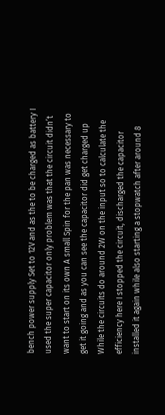bench power supply Set to 12V and as the to be charged as battery I used the super capacitor only problem was that the circuit didn’t want to start on its own A small Spin for the pan was necessary to get it going and as you can see the capacitor did get charged up While the circuits do around 2W on the input so to calculate the efficiency here I stopped the circuit, discharged the capacitor installed it again while also starting a stopwatch after around 8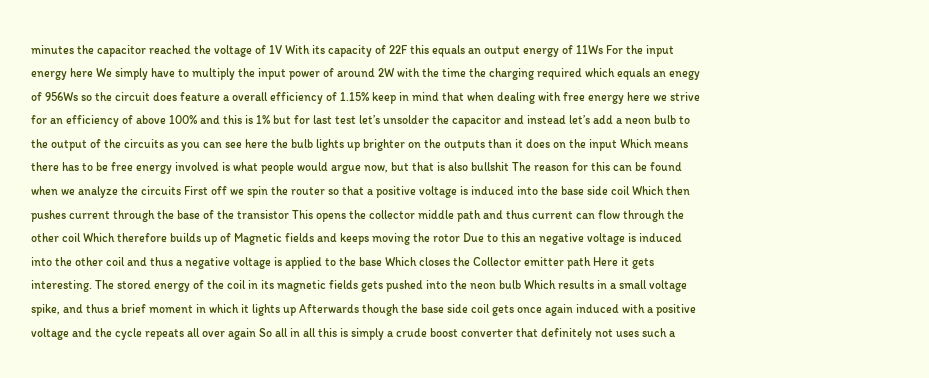minutes the capacitor reached the voltage of 1V With its capacity of 22F this equals an output energy of 11Ws For the input energy here We simply have to multiply the input power of around 2W with the time the charging required which equals an enegy of 956Ws so the circuit does feature a overall efficiency of 1.15% keep in mind that when dealing with free energy here we strive for an efficiency of above 100% and this is 1% but for last test let’s unsolder the capacitor and instead let’s add a neon bulb to the output of the circuits as you can see here the bulb lights up brighter on the outputs than it does on the input Which means there has to be free energy involved is what people would argue now, but that is also bullshit The reason for this can be found when we analyze the circuits First off we spin the router so that a positive voltage is induced into the base side coil Which then pushes current through the base of the transistor This opens the collector middle path and thus current can flow through the other coil Which therefore builds up of Magnetic fields and keeps moving the rotor Due to this an negative voltage is induced into the other coil and thus a negative voltage is applied to the base Which closes the Collector emitter path Here it gets interesting. The stored energy of the coil in its magnetic fields gets pushed into the neon bulb Which results in a small voltage spike, and thus a brief moment in which it lights up Afterwards though the base side coil gets once again induced with a positive voltage and the cycle repeats all over again So all in all this is simply a crude boost converter that definitely not uses such a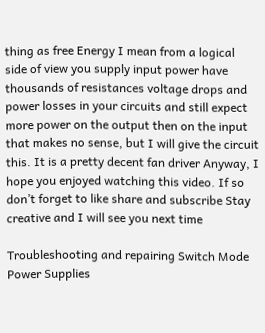thing as free Energy I mean from a logical side of view you supply input power have thousands of resistances voltage drops and power losses in your circuits and still expect more power on the output then on the input that makes no sense, but I will give the circuit this. It is a pretty decent fan driver Anyway, I hope you enjoyed watching this video. If so don’t forget to like share and subscribe Stay creative and I will see you next time

Troubleshooting and repairing Switch Mode Power Supplies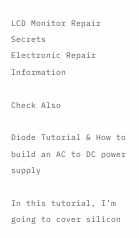LCD Monitor Repair Secrets
Electronic Repair Information

Check Also

Diode Tutorial & How to build an AC to DC power supply

In this tutorial, I’m going to cover silicon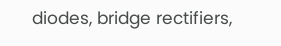diodes, bridge rectifiers,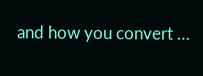and how you convert …